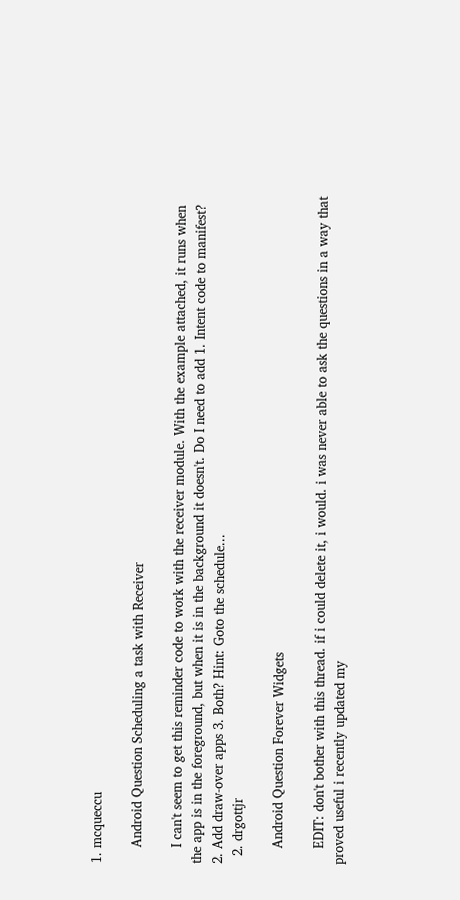1. mcqueccu

    Android Question Scheduling a task with Receiver

    I can't seem to get this reminder code to work with the receiver module. With the example attached, it runs when the app is in the foreground, but when it is in the background it doesn't. Do I need to add 1. Intent code to manifest? 2. Add draw-over apps 3. Both? Hint: Goto the schedule...
  2. drgottjr

    Android Question Forever Widgets

    EDIT: don't bother with this thread. if i could delete it, i would. i was never able to ask the questions in a way that proved useful i recently updated my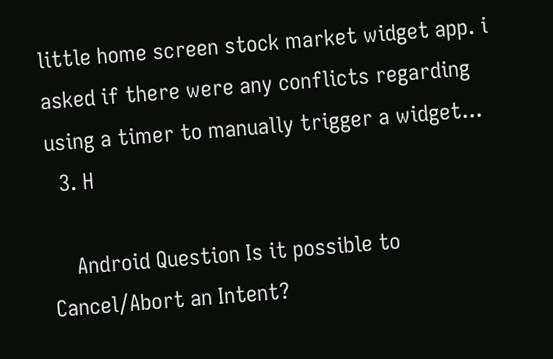little home screen stock market widget app. i asked if there were any conflicts regarding using a timer to manually trigger a widget...
  3. H

    Android Question Is it possible to Cancel/Abort an Intent?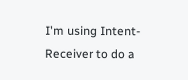I'm using Intent-Receiver to do a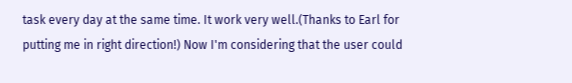task every day at the same time. It work very well.(Thanks to Earl for putting me in right direction!) Now I'm considering that the user could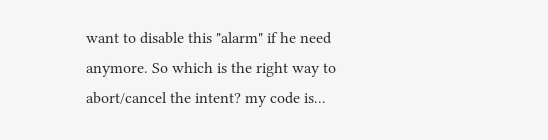want to disable this "alarm" if he need anymore. So which is the right way to abort/cancel the intent? my code is...